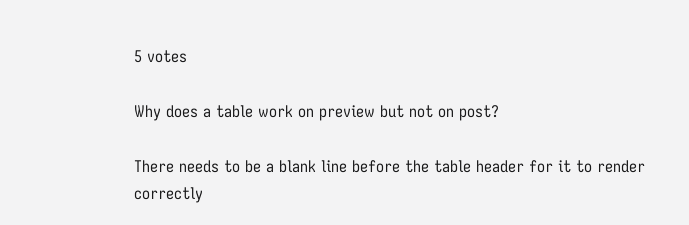5 votes

Why does a table work on preview but not on post?

There needs to be a blank line before the table header for it to render correctly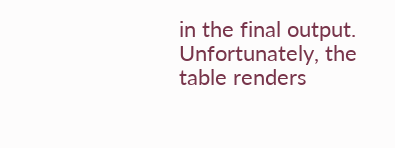in the final output. Unfortunately, the table renders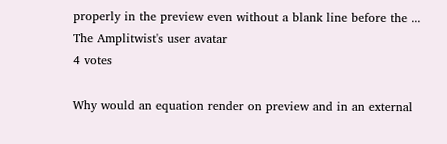properly in the preview even without a blank line before the ...
The Amplitwist's user avatar
4 votes

Why would an equation render on preview and in an external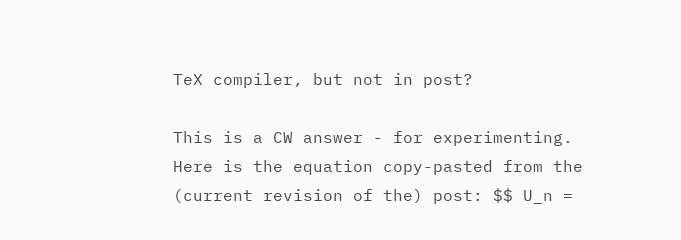TeX compiler, but not in post?

This is a CW answer - for experimenting. Here is the equation copy-pasted from the (current revision of the) post: $$ U_n =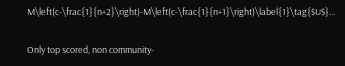M\left(c-\frac{1}{n+2}\right)-M\left(c-\frac{1}{n+1}\right)\label{1}\tag{$U$}...

Only top scored, non community-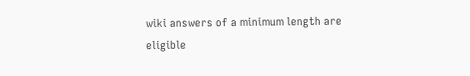wiki answers of a minimum length are eligible